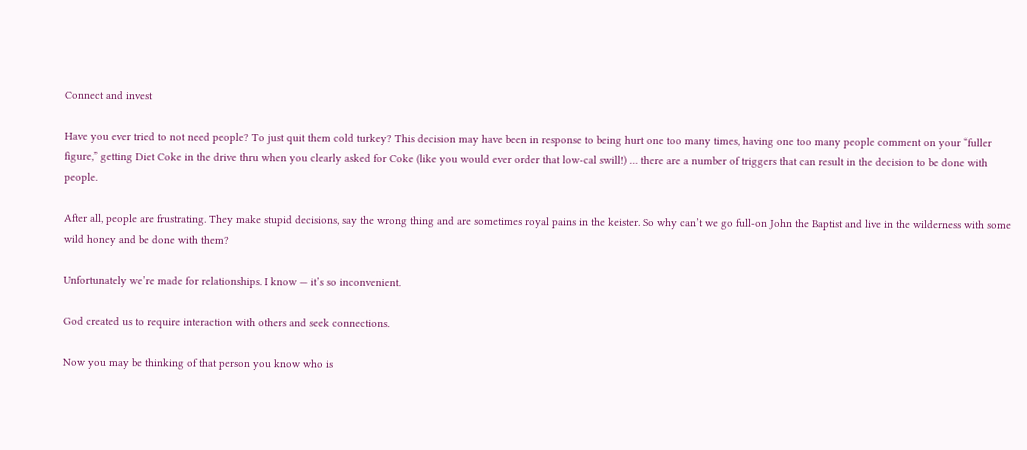Connect and invest

Have you ever tried to not need people? To just quit them cold turkey? This decision may have been in response to being hurt one too many times, having one too many people comment on your “fuller figure,” getting Diet Coke in the drive thru when you clearly asked for Coke (like you would ever order that low-cal swill!) … there are a number of triggers that can result in the decision to be done with people.

After all, people are frustrating. They make stupid decisions, say the wrong thing and are sometimes royal pains in the keister. So why can’t we go full-on John the Baptist and live in the wilderness with some wild honey and be done with them?

Unfortunately we’re made for relationships. I know — it’s so inconvenient.

God created us to require interaction with others and seek connections.

Now you may be thinking of that person you know who is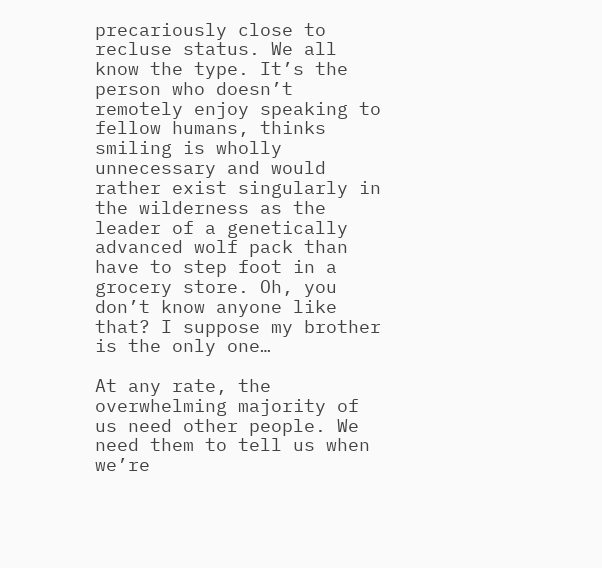precariously close to recluse status. We all know the type. It’s the person who doesn’t remotely enjoy speaking to fellow humans, thinks smiling is wholly unnecessary and would rather exist singularly in the wilderness as the leader of a genetically advanced wolf pack than have to step foot in a grocery store. Oh, you don’t know anyone like that? I suppose my brother is the only one…

At any rate, the overwhelming majority of us need other people. We need them to tell us when we’re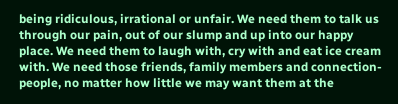being ridiculous, irrational or unfair. We need them to talk us through our pain, out of our slump and up into our happy place. We need them to laugh with, cry with and eat ice cream with. We need those friends, family members and connection-people, no matter how little we may want them at the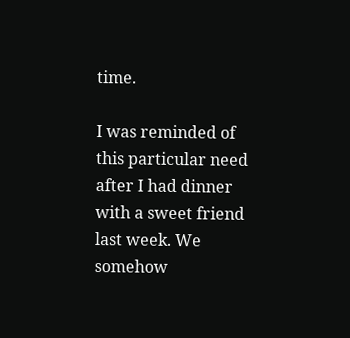time.

I was reminded of this particular need after I had dinner with a sweet friend last week. We somehow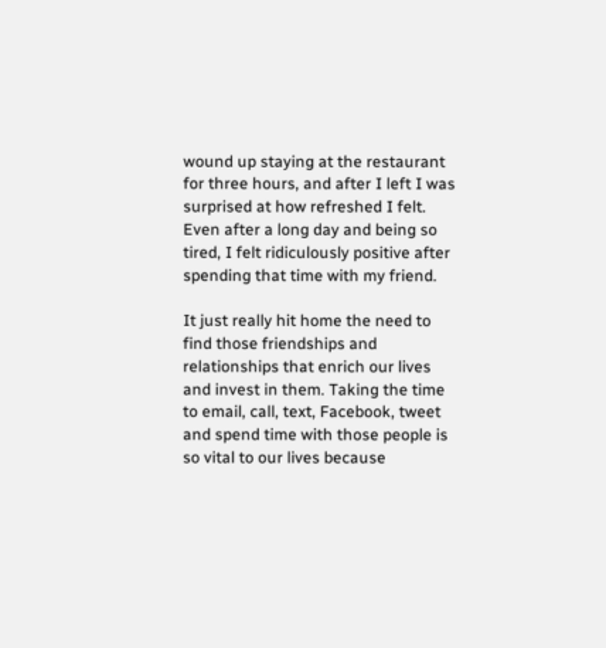wound up staying at the restaurant for three hours, and after I left I was surprised at how refreshed I felt. Even after a long day and being so tired, I felt ridiculously positive after spending that time with my friend.

It just really hit home the need to find those friendships and relationships that enrich our lives and invest in them. Taking the time to email, call, text, Facebook, tweet and spend time with those people is so vital to our lives because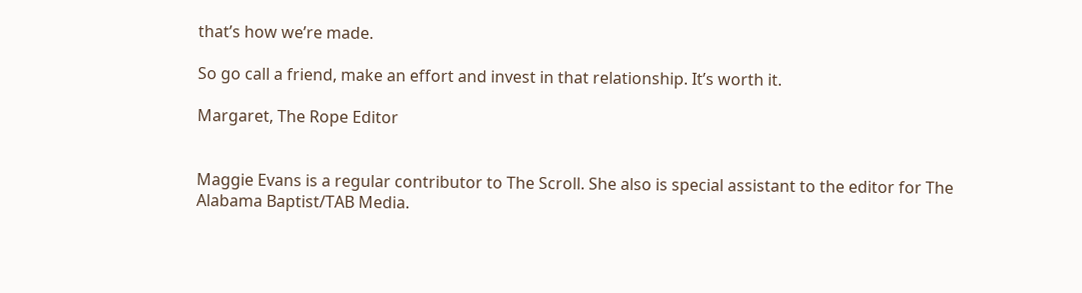that’s how we’re made.

So go call a friend, make an effort and invest in that relationship. It’s worth it.

Margaret, The Rope Editor


Maggie Evans is a regular contributor to The Scroll. She also is special assistant to the editor for The Alabama Baptist/TAB Media.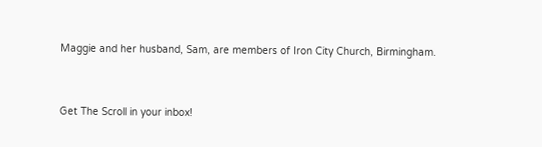Maggie and her husband, Sam, are members of Iron City Church, Birmingham.


Get The Scroll in your inbox!